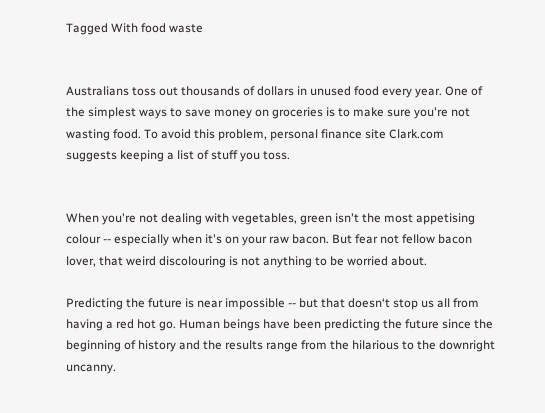Tagged With food waste


Australians toss out thousands of dollars in unused food every year. One of the simplest ways to save money on groceries is to make sure you're not wasting food. To avoid this problem, personal finance site Clark.com suggests keeping a list of stuff you toss.


When you're not dealing with vegetables, green isn't the most appetising colour -- especially when it's on your raw bacon. But fear not fellow bacon lover, that weird discolouring is not anything to be worried about.

Predicting the future is near impossible -- but that doesn‘t stop us all from having a red hot go. Human beings have been predicting the future since the beginning of history and the results range from the hilarious to the downright uncanny.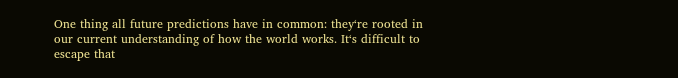One thing all future predictions have in common: they‘re rooted in our current understanding of how the world works. It‘s difficult to escape that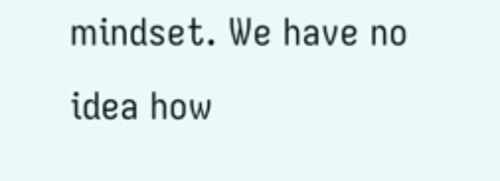mindset. We have no idea how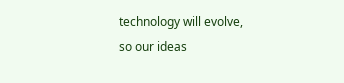technology will evolve, so our ideas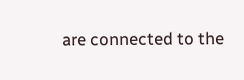are connected to the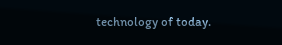technology of today.